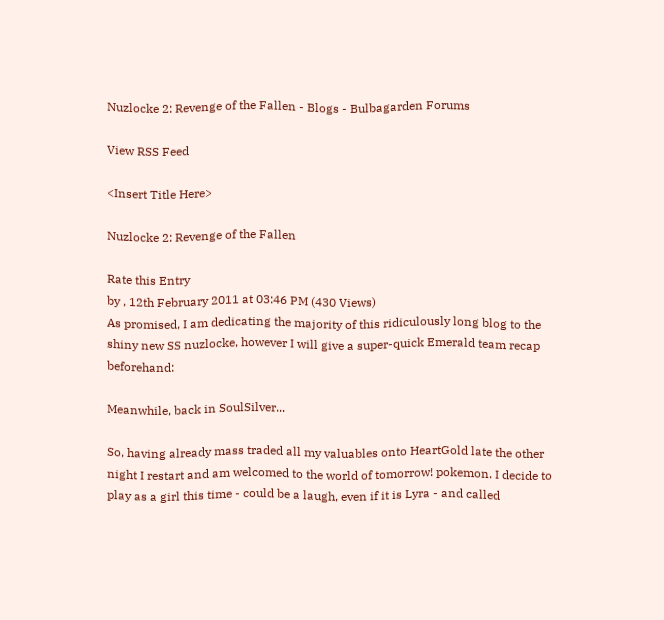Nuzlocke 2: Revenge of the Fallen - Blogs - Bulbagarden Forums

View RSS Feed

<Insert Title Here>

Nuzlocke 2: Revenge of the Fallen

Rate this Entry
by , 12th February 2011 at 03:46 PM (430 Views)
As promised, I am dedicating the majority of this ridiculously long blog to the shiny new SS nuzlocke, however I will give a super-quick Emerald team recap beforehand:

Meanwhile, back in SoulSilver...

So, having already mass traded all my valuables onto HeartGold late the other night I restart and am welcomed to the world of tomorrow! pokemon. I decide to play as a girl this time - could be a laugh, even if it is Lyra - and called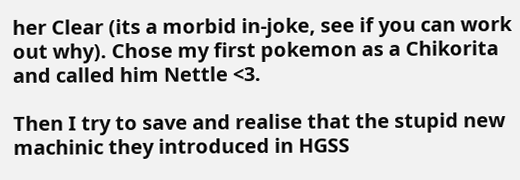her Clear (its a morbid in-joke, see if you can work out why). Chose my first pokemon as a Chikorita and called him Nettle <3.

Then I try to save and realise that the stupid new machinic they introduced in HGSS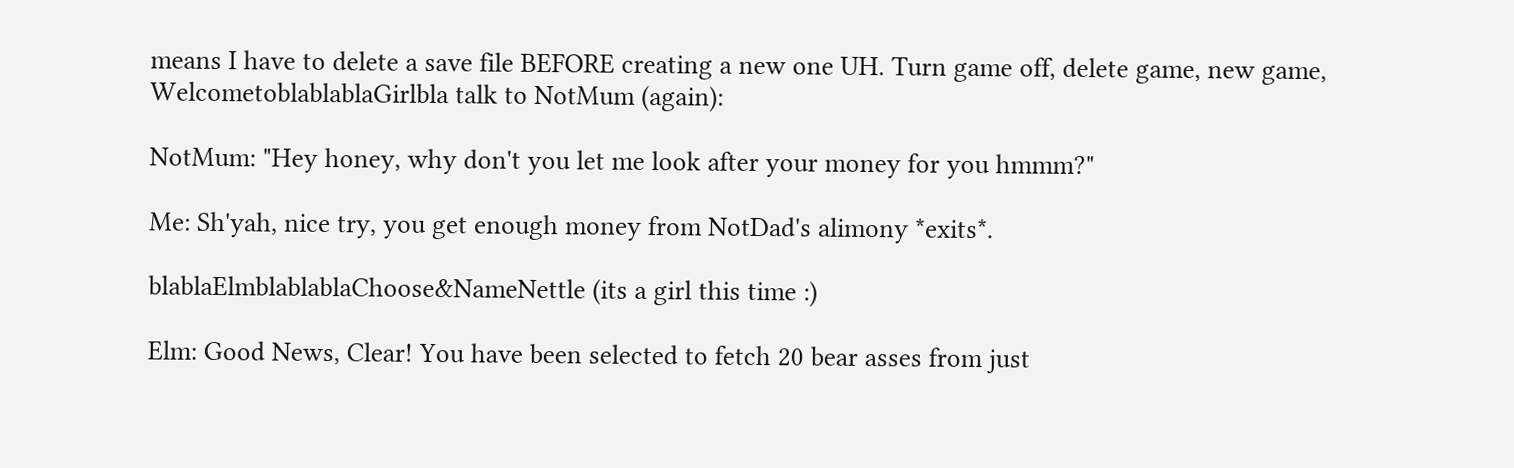means I have to delete a save file BEFORE creating a new one UH. Turn game off, delete game, new game, WelcometoblablablaGirlbla talk to NotMum (again):

NotMum: "Hey honey, why don't you let me look after your money for you hmmm?"

Me: Sh'yah, nice try, you get enough money from NotDad's alimony *exits*.

blablaElmblablablaChoose&NameNettle (its a girl this time :)

Elm: Good News, Clear! You have been selected to fetch 20 bear asses from just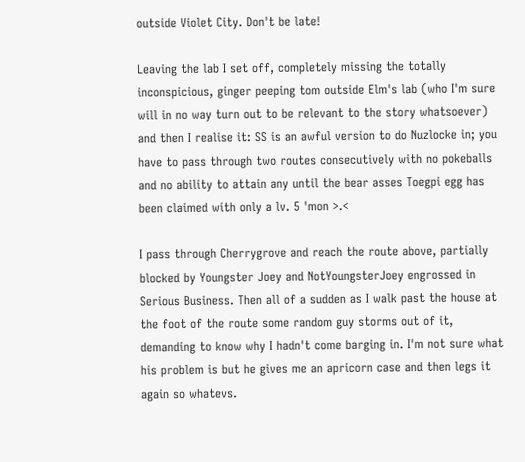outside Violet City. Don't be late!

Leaving the lab I set off, completely missing the totally inconspicious, ginger peeping tom outside Elm's lab (who I'm sure will in no way turn out to be relevant to the story whatsoever) and then I realise it: SS is an awful version to do Nuzlocke in; you have to pass through two routes consecutively with no pokeballs and no ability to attain any until the bear asses Toegpi egg has been claimed with only a lv. 5 'mon >.<

I pass through Cherrygrove and reach the route above, partially blocked by Youngster Joey and NotYoungsterJoey engrossed in Serious Business. Then all of a sudden as I walk past the house at the foot of the route some random guy storms out of it, demanding to know why I hadn't come barging in. I'm not sure what his problem is but he gives me an apricorn case and then legs it again so whatevs.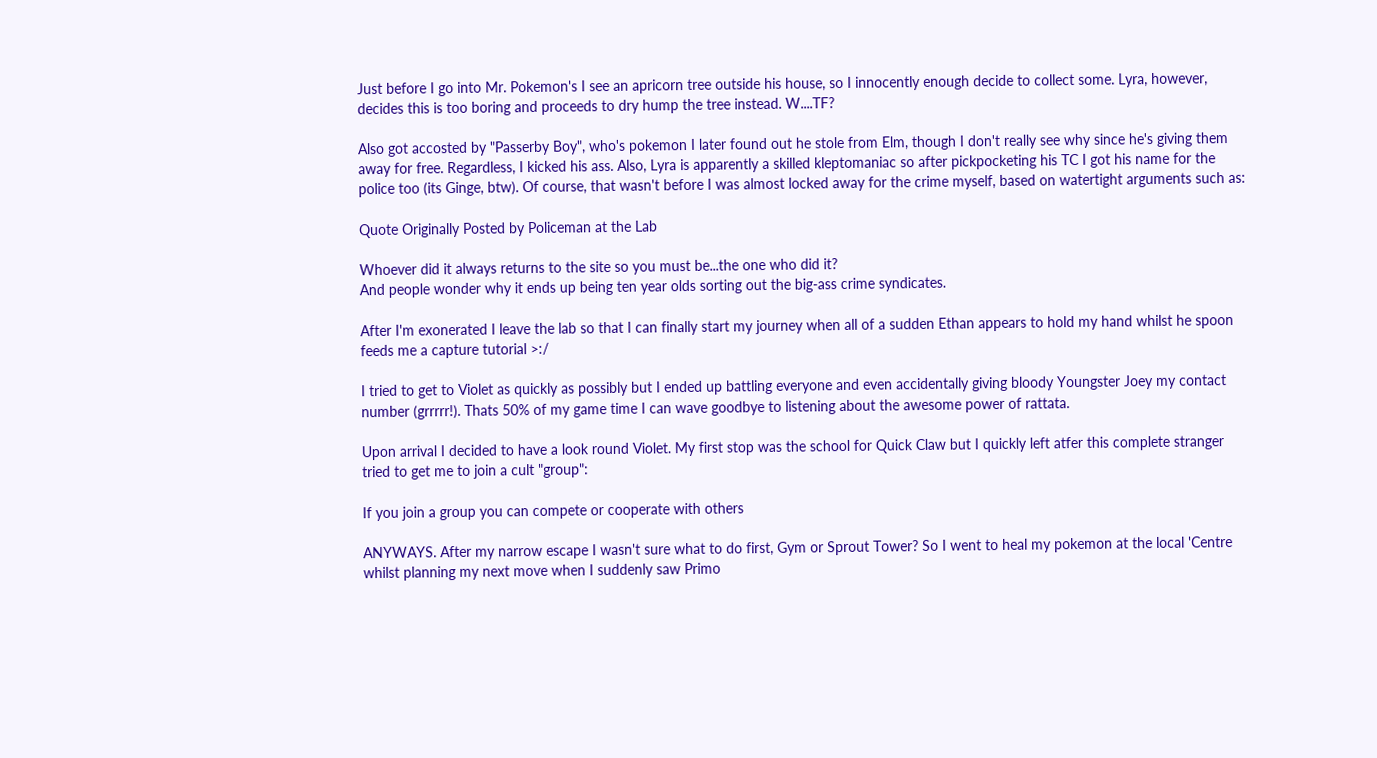Just before I go into Mr. Pokemon's I see an apricorn tree outside his house, so I innocently enough decide to collect some. Lyra, however, decides this is too boring and proceeds to dry hump the tree instead. W....TF?

Also got accosted by "Passerby Boy", who's pokemon I later found out he stole from Elm, though I don't really see why since he's giving them away for free. Regardless, I kicked his ass. Also, Lyra is apparently a skilled kleptomaniac so after pickpocketing his TC I got his name for the police too (its Ginge, btw). Of course, that wasn't before I was almost locked away for the crime myself, based on watertight arguments such as:

Quote Originally Posted by Policeman at the Lab

Whoever did it always returns to the site so you must be...the one who did it?
And people wonder why it ends up being ten year olds sorting out the big-ass crime syndicates.

After I'm exonerated I leave the lab so that I can finally start my journey when all of a sudden Ethan appears to hold my hand whilst he spoon feeds me a capture tutorial >:/

I tried to get to Violet as quickly as possibly but I ended up battling everyone and even accidentally giving bloody Youngster Joey my contact number (grrrrr!). Thats 50% of my game time I can wave goodbye to listening about the awesome power of rattata.

Upon arrival I decided to have a look round Violet. My first stop was the school for Quick Claw but I quickly left atfer this complete stranger tried to get me to join a cult "group":

If you join a group you can compete or cooperate with others

ANYWAYS. After my narrow escape I wasn't sure what to do first, Gym or Sprout Tower? So I went to heal my pokemon at the local 'Centre whilst planning my next move when I suddenly saw Primo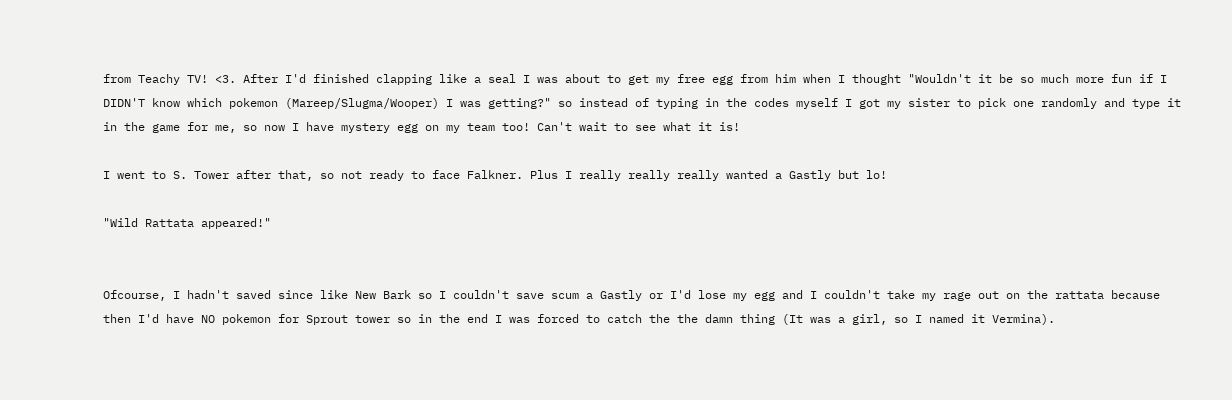from Teachy TV! <3. After I'd finished clapping like a seal I was about to get my free egg from him when I thought "Wouldn't it be so much more fun if I DIDN'T know which pokemon (Mareep/Slugma/Wooper) I was getting?" so instead of typing in the codes myself I got my sister to pick one randomly and type it in the game for me, so now I have mystery egg on my team too! Can't wait to see what it is!

I went to S. Tower after that, so not ready to face Falkner. Plus I really really really wanted a Gastly but lo!

"Wild Rattata appeared!"


Ofcourse, I hadn't saved since like New Bark so I couldn't save scum a Gastly or I'd lose my egg and I couldn't take my rage out on the rattata because then I'd have NO pokemon for Sprout tower so in the end I was forced to catch the the damn thing (It was a girl, so I named it Vermina).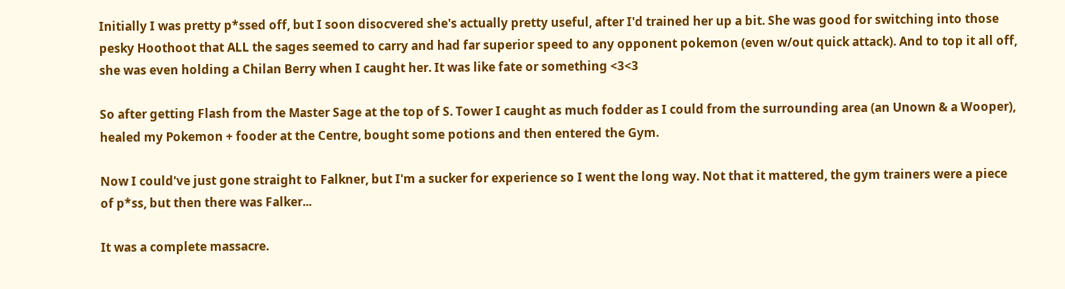Initially I was pretty p*ssed off, but I soon disocvered she's actually pretty useful, after I'd trained her up a bit. She was good for switching into those pesky Hoothoot that ALL the sages seemed to carry and had far superior speed to any opponent pokemon (even w/out quick attack). And to top it all off, she was even holding a Chilan Berry when I caught her. It was like fate or something <3<3

So after getting Flash from the Master Sage at the top of S. Tower I caught as much fodder as I could from the surrounding area (an Unown & a Wooper), healed my Pokemon + fooder at the Centre, bought some potions and then entered the Gym.

Now I could've just gone straight to Falkner, but I'm a sucker for experience so I went the long way. Not that it mattered, the gym trainers were a piece of p*ss, but then there was Falker...

It was a complete massacre.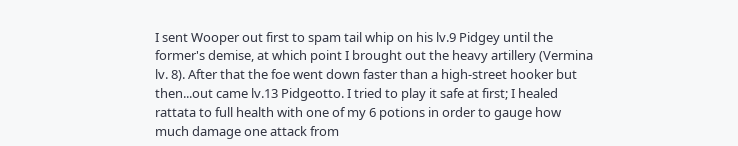I sent Wooper out first to spam tail whip on his lv.9 Pidgey until the former's demise, at which point I brought out the heavy artillery (Vermina lv. 8). After that the foe went down faster than a high-street hooker but then...out came lv.13 Pidgeotto. I tried to play it safe at first; I healed rattata to full health with one of my 6 potions in order to gauge how much damage one attack from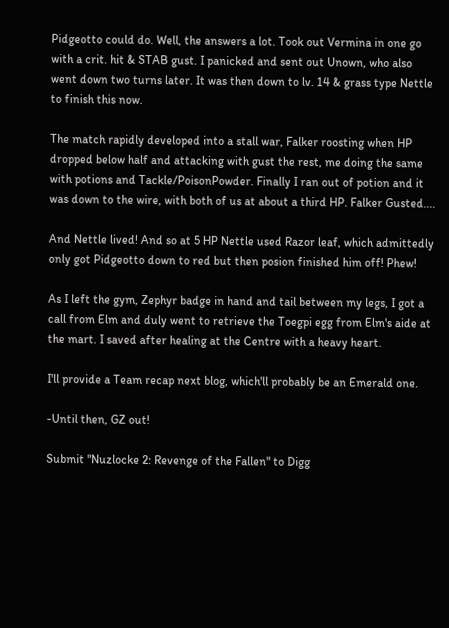Pidgeotto could do. Well, the answers a lot. Took out Vermina in one go with a crit. hit & STAB gust. I panicked and sent out Unown, who also went down two turns later. It was then down to lv. 14 & grass type Nettle to finish this now.

The match rapidly developed into a stall war, Falker roosting when HP dropped below half and attacking with gust the rest, me doing the same with potions and Tackle/PoisonPowder. Finally I ran out of potion and it was down to the wire, with both of us at about a third HP. Falker Gusted....

And Nettle lived! And so at 5 HP Nettle used Razor leaf, which admittedly only got Pidgeotto down to red but then posion finished him off! Phew!

As I left the gym, Zephyr badge in hand and tail between my legs, I got a call from Elm and duly went to retrieve the Toegpi egg from Elm's aide at the mart. I saved after healing at the Centre with a heavy heart.

I'll provide a Team recap next blog, which'll probably be an Emerald one.

-Until then, GZ out!

Submit "Nuzlocke 2: Revenge of the Fallen" to Digg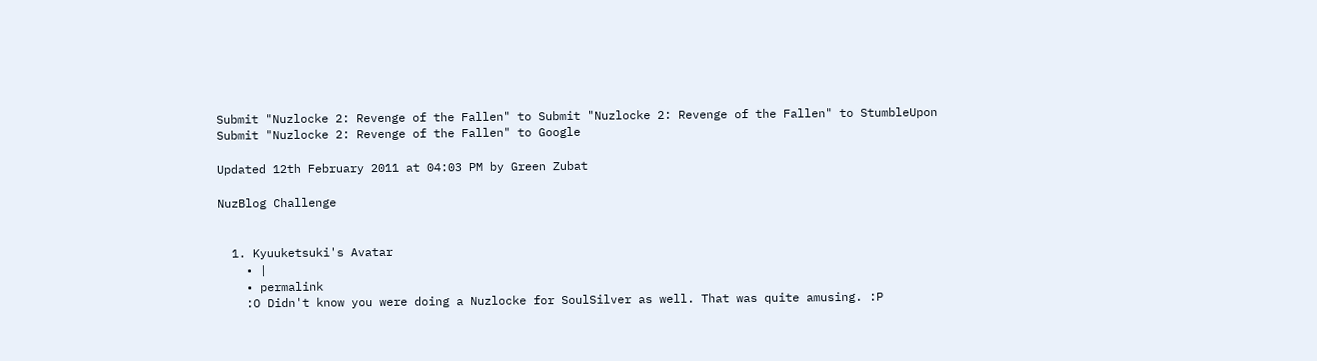Submit "Nuzlocke 2: Revenge of the Fallen" to Submit "Nuzlocke 2: Revenge of the Fallen" to StumbleUpon Submit "Nuzlocke 2: Revenge of the Fallen" to Google

Updated 12th February 2011 at 04:03 PM by Green Zubat

NuzBlog Challenge


  1. Kyuuketsuki's Avatar
    • |
    • permalink
    :O Didn't know you were doing a Nuzlocke for SoulSilver as well. That was quite amusing. :P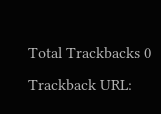Total Trackbacks 0
Trackback URL: